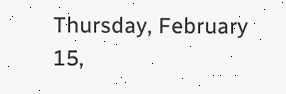Thursday, February 15,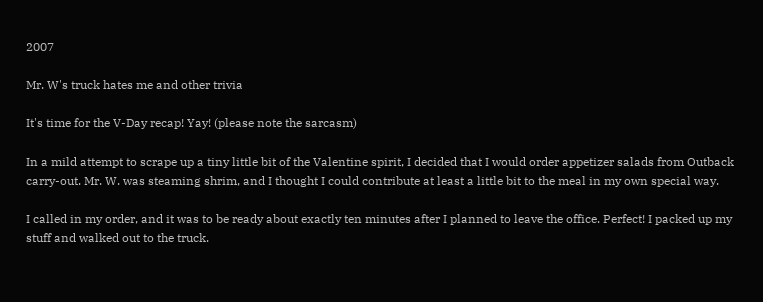2007

Mr. W's truck hates me and other trivia

It's time for the V-Day recap! Yay! (please note the sarcasm)

In a mild attempt to scrape up a tiny little bit of the Valentine spirit, I decided that I would order appetizer salads from Outback carry-out. Mr. W. was steaming shrim, and I thought I could contribute at least a little bit to the meal in my own special way.

I called in my order, and it was to be ready about exactly ten minutes after I planned to leave the office. Perfect! I packed up my stuff and walked out to the truck.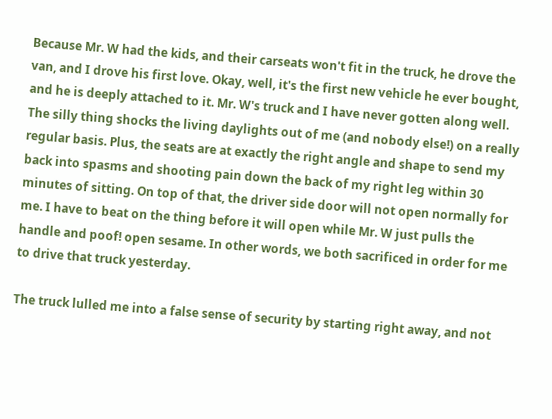Because Mr. W had the kids, and their carseats won't fit in the truck, he drove the van, and I drove his first love. Okay, well, it's the first new vehicle he ever bought, and he is deeply attached to it. Mr. W's truck and I have never gotten along well. The silly thing shocks the living daylights out of me (and nobody else!) on a really regular basis. Plus, the seats are at exactly the right angle and shape to send my back into spasms and shooting pain down the back of my right leg within 30 minutes of sitting. On top of that, the driver side door will not open normally for me. I have to beat on the thing before it will open while Mr. W just pulls the handle and poof! open sesame. In other words, we both sacrificed in order for me to drive that truck yesterday.

The truck lulled me into a false sense of security by starting right away, and not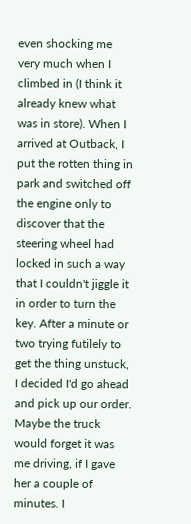even shocking me very much when I climbed in (I think it already knew what was in store). When I arrived at Outback, I put the rotten thing in park and switched off the engine only to discover that the steering wheel had locked in such a way that I couldn't jiggle it in order to turn the key. After a minute or two trying futilely to get the thing unstuck, I decided I'd go ahead and pick up our order. Maybe the truck would forget it was me driving, if I gave her a couple of minutes. I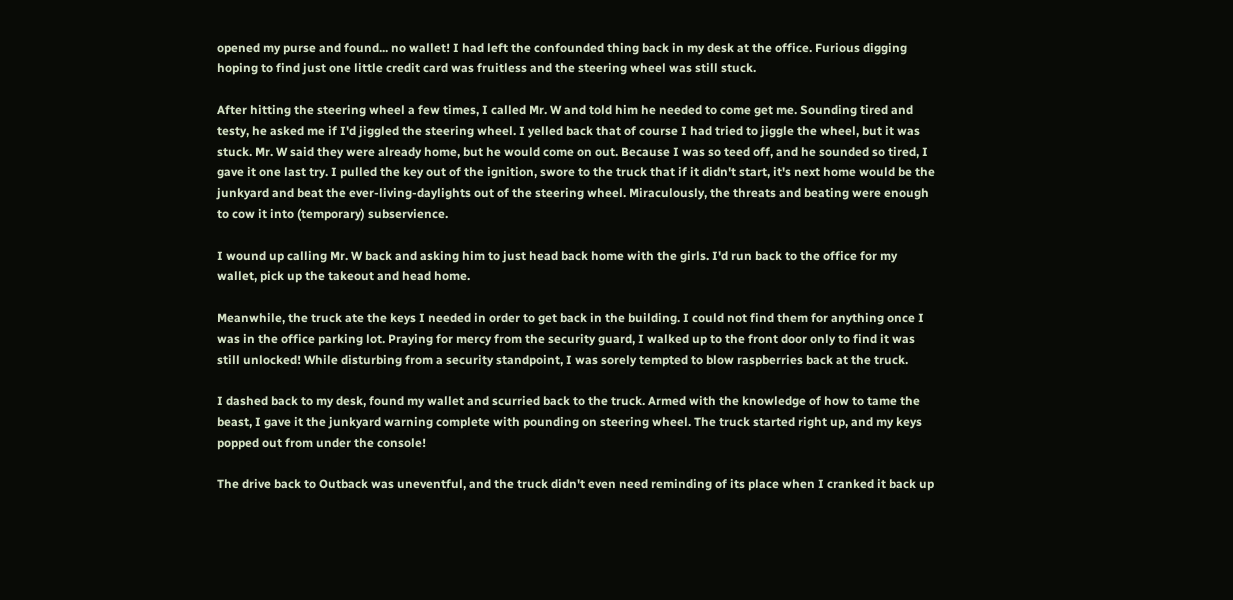opened my purse and found... no wallet! I had left the confounded thing back in my desk at the office. Furious digging hoping to find just one little credit card was fruitless and the steering wheel was still stuck.

After hitting the steering wheel a few times, I called Mr. W and told him he needed to come get me. Sounding tired and testy, he asked me if I'd jiggled the steering wheel. I yelled back that of course I had tried to jiggle the wheel, but it was stuck. Mr. W said they were already home, but he would come on out. Because I was so teed off, and he sounded so tired, I gave it one last try. I pulled the key out of the ignition, swore to the truck that if it didn't start, it's next home would be the junkyard and beat the ever-living-daylights out of the steering wheel. Miraculously, the threats and beating were enough to cow it into (temporary) subservience.

I wound up calling Mr. W back and asking him to just head back home with the girls. I'd run back to the office for my wallet, pick up the takeout and head home.

Meanwhile, the truck ate the keys I needed in order to get back in the building. I could not find them for anything once I was in the office parking lot. Praying for mercy from the security guard, I walked up to the front door only to find it was still unlocked! While disturbing from a security standpoint, I was sorely tempted to blow raspberries back at the truck.

I dashed back to my desk, found my wallet and scurried back to the truck. Armed with the knowledge of how to tame the beast, I gave it the junkyard warning complete with pounding on steering wheel. The truck started right up, and my keys popped out from under the console!

The drive back to Outback was uneventful, and the truck didn't even need reminding of its place when I cranked it back up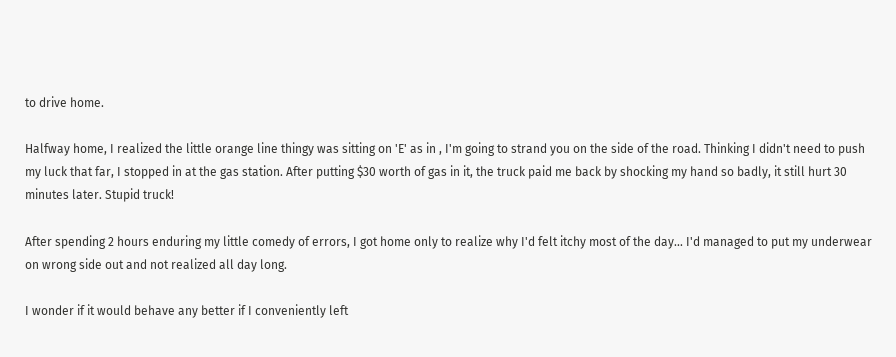to drive home.

Halfway home, I realized the little orange line thingy was sitting on 'E' as in , I'm going to strand you on the side of the road. Thinking I didn't need to push my luck that far, I stopped in at the gas station. After putting $30 worth of gas in it, the truck paid me back by shocking my hand so badly, it still hurt 30 minutes later. Stupid truck!

After spending 2 hours enduring my little comedy of errors, I got home only to realize why I'd felt itchy most of the day... I'd managed to put my underwear on wrong side out and not realized all day long.

I wonder if it would behave any better if I conveniently left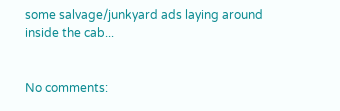some salvage/junkyard ads laying around inside the cab...


No comments: